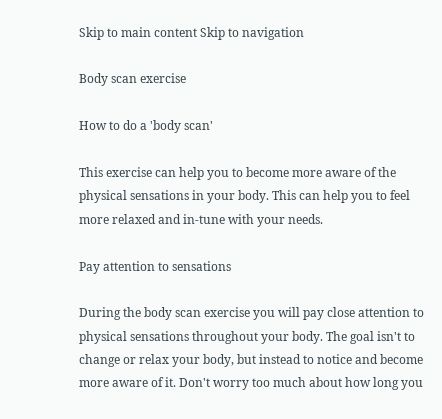Skip to main content Skip to navigation

Body scan exercise

How to do a 'body scan'

This exercise can help you to become more aware of the physical sensations in your body. This can help you to feel more relaxed and in-tune with your needs.

Pay attention to sensations

During the body scan exercise you will pay close attention to physical sensations throughout your body. The goal isn't to change or relax your body, but instead to notice and become more aware of it. Don't worry too much about how long you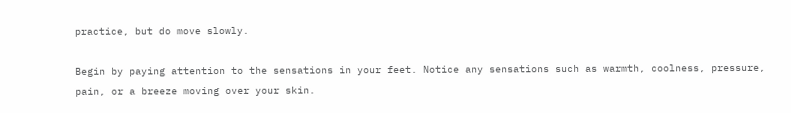practice, but do move slowly.

Begin by paying attention to the sensations in your feet. Notice any sensations such as warmth, coolness, pressure, pain, or a breeze moving over your skin.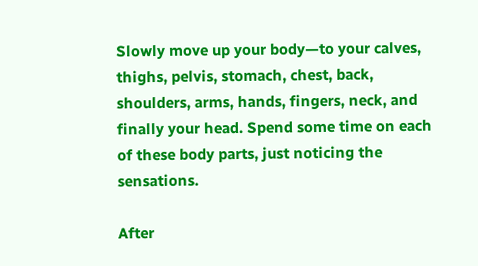Slowly move up your body—to your calves, thighs, pelvis, stomach, chest, back, shoulders, arms, hands, fingers, neck, and finally your head. Spend some time on each of these body parts, just noticing the sensations.

After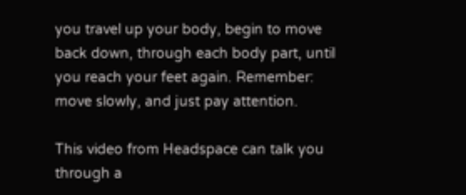you travel up your body, begin to move back down, through each body part, until you reach your feet again. Remember: move slowly, and just pay attention.

This video from Headspace can talk you through a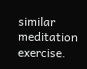similar meditation exercise.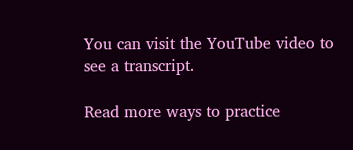You can visit the YouTube video to see a transcript.

Read more ways to practice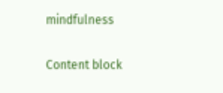mindfulness

Content block